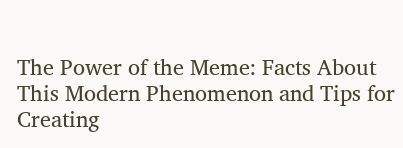The Power of the Meme: Facts About This Modern Phenomenon and Tips for Creating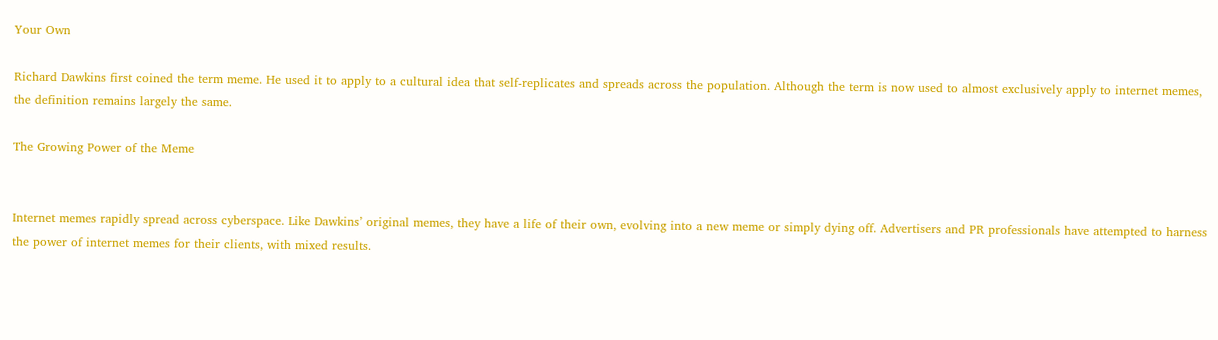Your Own

Richard Dawkins first coined the term meme. He used it to apply to a cultural idea that self-replicates and spreads across the population. Although the term is now used to almost exclusively apply to internet memes, the definition remains largely the same.

The Growing Power of the Meme


Internet memes rapidly spread across cyberspace. Like Dawkins’ original memes, they have a life of their own, evolving into a new meme or simply dying off. Advertisers and PR professionals have attempted to harness the power of internet memes for their clients, with mixed results.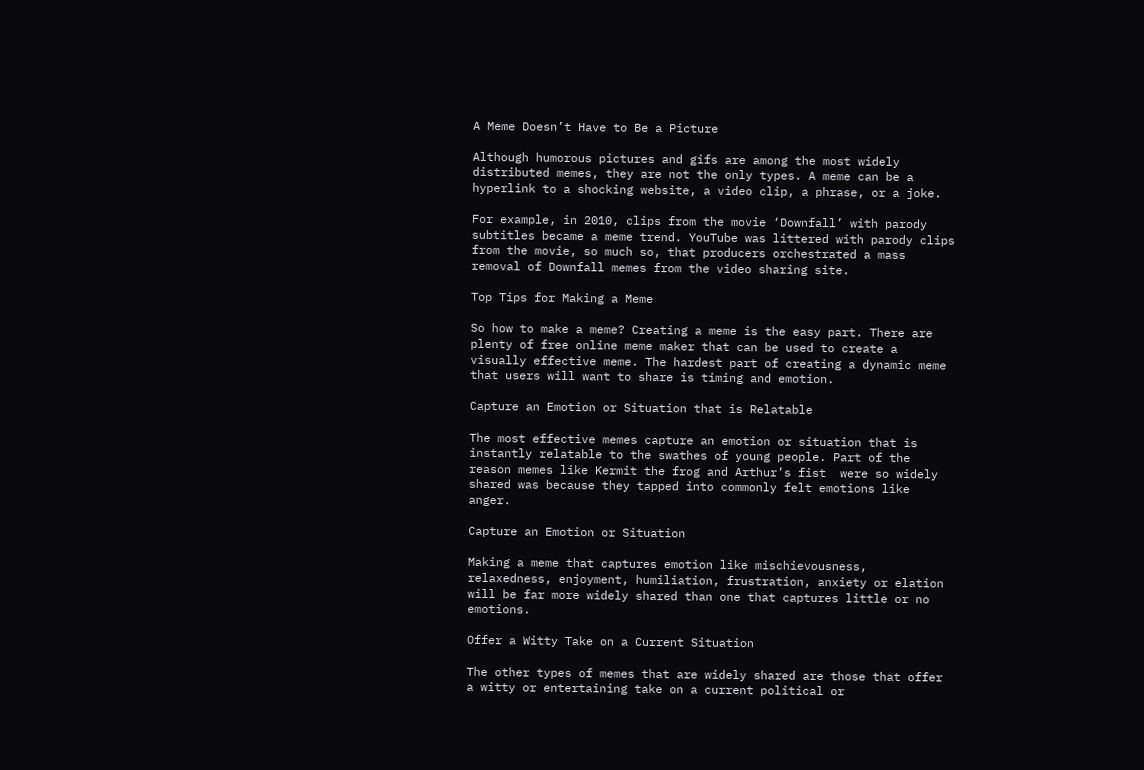A Meme Doesn’t Have to Be a Picture

Although humorous pictures and gifs are among the most widely distributed memes, they are not the only types. A meme can be a hyperlink to a shocking website, a video clip, a phrase, or a joke.

For example, in 2010, clips from the movie ‘Downfall’ with parody subtitles became a meme trend. YouTube was littered with parody clips from the movie, so much so, that producers orchestrated a mass removal of Downfall memes from the video sharing site.

Top Tips for Making a Meme

So how to make a meme? Creating a meme is the easy part. There are plenty of free online meme maker that can be used to create a visually effective meme. The hardest part of creating a dynamic meme that users will want to share is timing and emotion.

Capture an Emotion or Situation that is Relatable

The most effective memes capture an emotion or situation that is instantly relatable to the swathes of young people. Part of the reason memes like Kermit the frog and Arthur’s fist  were so widely shared was because they tapped into commonly felt emotions like anger.

Capture an Emotion or Situation

Making a meme that captures emotion like mischievousness, relaxedness, enjoyment, humiliation, frustration, anxiety or elation will be far more widely shared than one that captures little or no emotions.

Offer a Witty Take on a Current Situation

The other types of memes that are widely shared are those that offer a witty or entertaining take on a current political or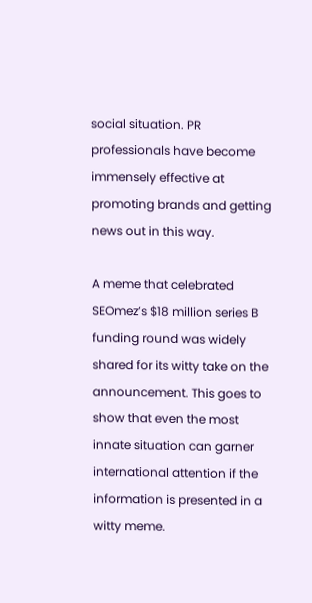social situation. PR professionals have become immensely effective at promoting brands and getting news out in this way.

A meme that celebrated SEOmez’s $18 million series B funding round was widely shared for its witty take on the announcement. This goes to show that even the most innate situation can garner international attention if the information is presented in a witty meme.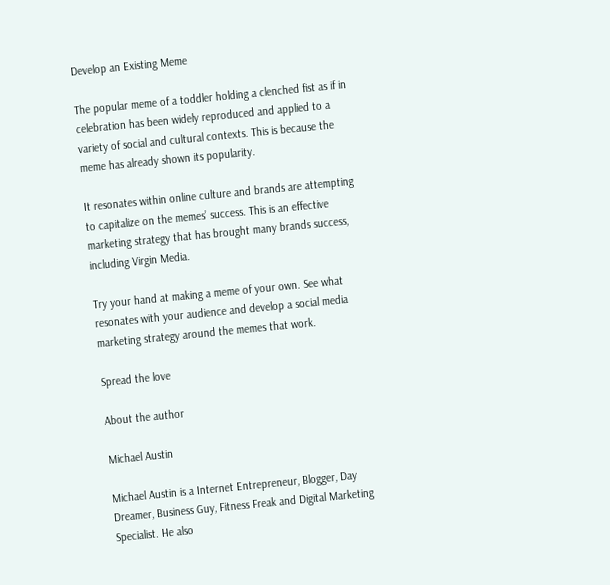Develop an Existing Meme

The popular meme of a toddler holding a clenched fist as if in celebration has been widely reproduced and applied to a variety of social and cultural contexts. This is because the meme has already shown its popularity.

It resonates within online culture and brands are attempting to capitalize on the memes’ success. This is an effective marketing strategy that has brought many brands success, including Virgin Media.

Try your hand at making a meme of your own. See what resonates with your audience and develop a social media marketing strategy around the memes that work.

Spread the love

About the author

Michael Austin

Michael Austin is a Internet Entrepreneur, Blogger, Day Dreamer, Business Guy, Fitness Freak and Digital Marketing Specialist. He also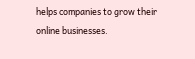helps companies to grow their online businesses.